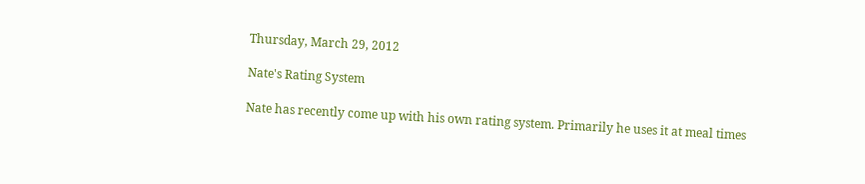Thursday, March 29, 2012

Nate's Rating System

Nate has recently come up with his own rating system. Primarily he uses it at meal times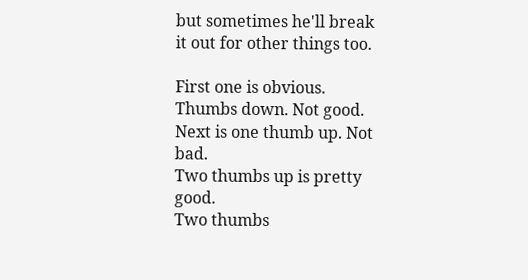but sometimes he'll break it out for other things too.

First one is obvious. Thumbs down. Not good.
Next is one thumb up. Not bad.
Two thumbs up is pretty good.
Two thumbs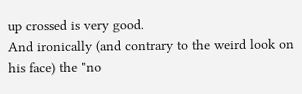up crossed is very good.
And ironically (and contrary to the weird look on his face) the "no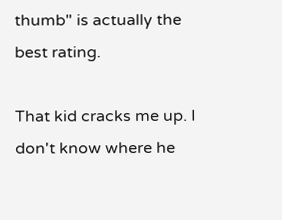thumb" is actually the best rating.

That kid cracks me up. I don't know where he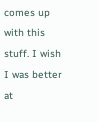comes up with this stuff. I wish I was better at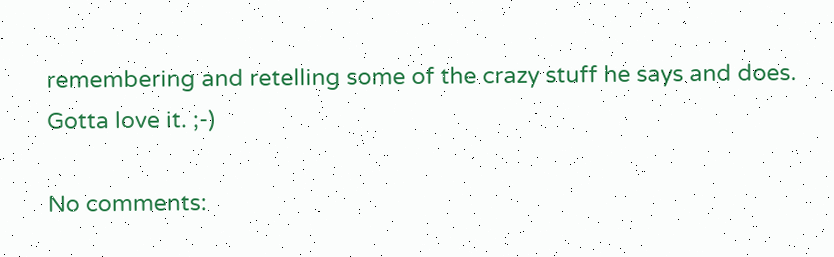remembering and retelling some of the crazy stuff he says and does.
Gotta love it. ;-)

No comments: